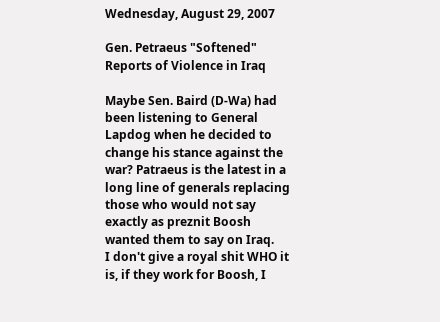Wednesday, August 29, 2007

Gen. Petraeus "Softened" Reports of Violence in Iraq

Maybe Sen. Baird (D-Wa) had been listening to General Lapdog when he decided to change his stance against the war? Patraeus is the latest in a long line of generals replacing those who would not say exactly as preznit Boosh wanted them to say on Iraq.
I don't give a royal shit WHO it is, if they work for Boosh, I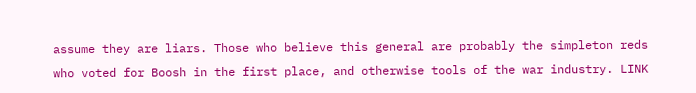assume they are liars. Those who believe this general are probably the simpleton reds who voted for Boosh in the first place, and otherwise tools of the war industry. LINK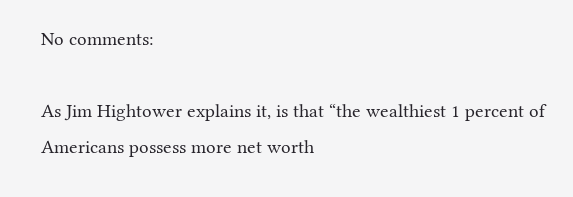No comments:

As Jim Hightower explains it, is that “the wealthiest 1 percent of Americans possess more net worth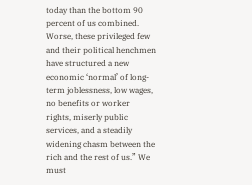today than the bottom 90 percent of us combined. Worse, these privileged few and their political henchmen have structured a new economic ‘normal’ of long-term joblessness, low wages, no benefits or worker rights, miserly public services, and a steadily widening chasm between the rich and the rest of us.” We must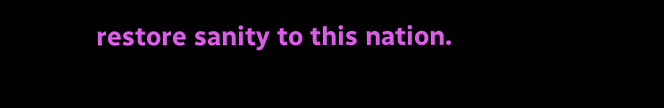restore sanity to this nation.